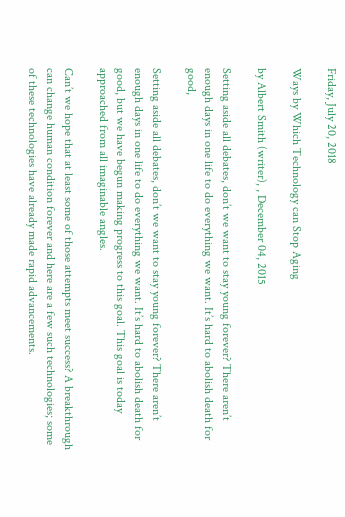Friday, July 20, 2018

Ways by Which Technology can Stop Aging

by Albert Smith (writer), , December 04, 2015

Setting aside all debates, don’t we want to stay young forever? There aren’t enough days in one life to do everything we want. It’s hard to abolish death for good,

Setting aside all debates, don’t we want to stay young forever? There aren’t enough days in one life to do everything we want. It’s hard to abolish death for good, but we have begun making progress to this goal. This goal is today approached from all imaginable angles.

Can’t we hope that at least some of those attempts meet success? A breakthrough can change human condition forever and here are a few such technologies; some of these technologies have already made rapid advancements.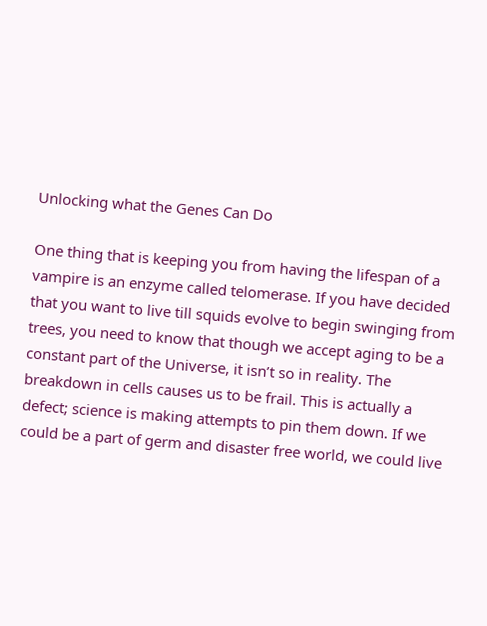Unlocking what the Genes Can Do

One thing that is keeping you from having the lifespan of a vampire is an enzyme called telomerase. If you have decided that you want to live till squids evolve to begin swinging from trees, you need to know that though we accept aging to be a constant part of the Universe, it isn’t so in reality. The breakdown in cells causes us to be frail. This is actually a defect; science is making attempts to pin them down. If we could be a part of germ and disaster free world, we could live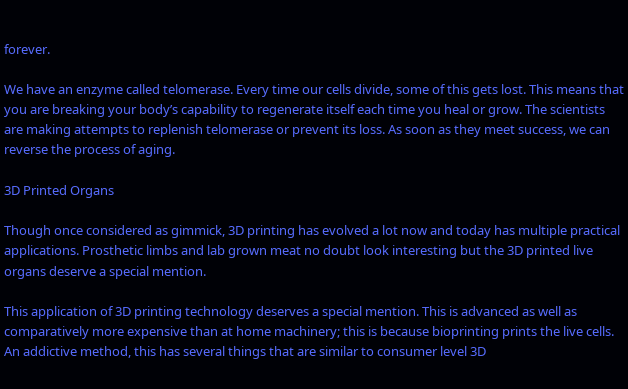forever.

We have an enzyme called telomerase. Every time our cells divide, some of this gets lost. This means that you are breaking your body’s capability to regenerate itself each time you heal or grow. The scientists are making attempts to replenish telomerase or prevent its loss. As soon as they meet success, we can reverse the process of aging.

3D Printed Organs

Though once considered as gimmick, 3D printing has evolved a lot now and today has multiple practical applications. Prosthetic limbs and lab grown meat no doubt look interesting but the 3D printed live organs deserve a special mention.

This application of 3D printing technology deserves a special mention. This is advanced as well as comparatively more expensive than at home machinery; this is because bioprinting prints the live cells. An addictive method, this has several things that are similar to consumer level 3D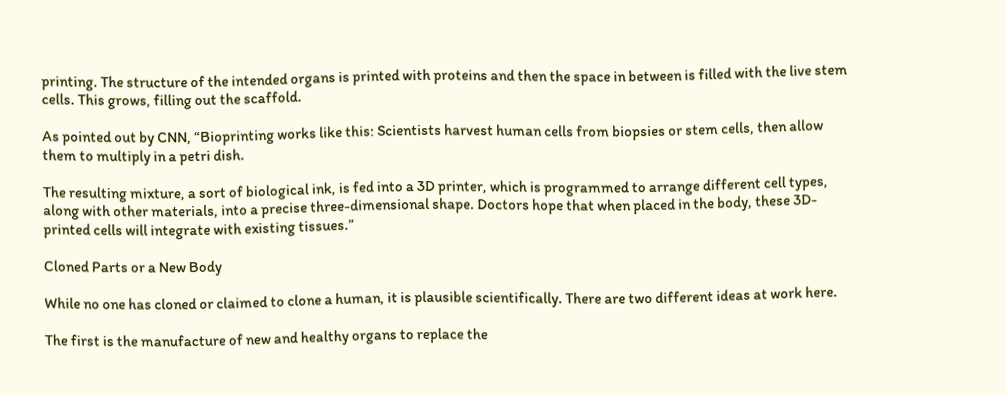printing. The structure of the intended organs is printed with proteins and then the space in between is filled with the live stem cells. This grows, filling out the scaffold.

As pointed out by CNN, “Bioprinting works like this: Scientists harvest human cells from biopsies or stem cells, then allow them to multiply in a petri dish.

The resulting mixture, a sort of biological ink, is fed into a 3D printer, which is programmed to arrange different cell types, along with other materials, into a precise three-dimensional shape. Doctors hope that when placed in the body, these 3D-printed cells will integrate with existing tissues.”

Cloned Parts or a New Body

While no one has cloned or claimed to clone a human, it is plausible scientifically. There are two different ideas at work here.

The first is the manufacture of new and healthy organs to replace the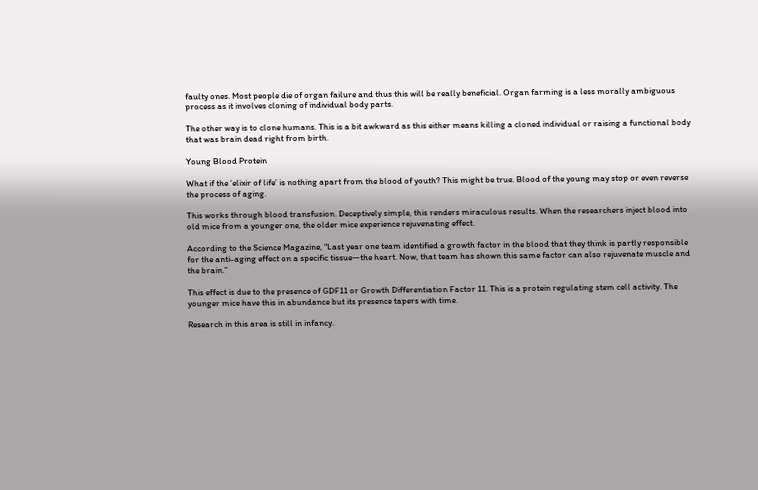faulty ones. Most people die of organ failure and thus this will be really beneficial. Organ farming is a less morally ambiguous process as it involves cloning of individual body parts.

The other way is to clone humans. This is a bit awkward as this either means killing a cloned individual or raising a functional body that was brain dead right from birth.

Young Blood Protein

What if the ‘elixir of life’ is nothing apart from the blood of youth? This might be true. Blood of the young may stop or even reverse the process of aging.

This works through blood transfusion. Deceptively simple, this renders miraculous results. When the researchers inject blood into old mice from a younger one, the older mice experience rejuvenating effect.

According to the Science Magazine, “Last year one team identified a growth factor in the blood that they think is partly responsible for the anti-aging effect on a specific tissue—the heart. Now, that team has shown this same factor can also rejuvenate muscle and the brain.”

This effect is due to the presence of GDF11 or Growth Differentiation Factor 11. This is a protein regulating stem cell activity. The younger mice have this in abundance but its presence tapers with time.

Research in this area is still in infancy.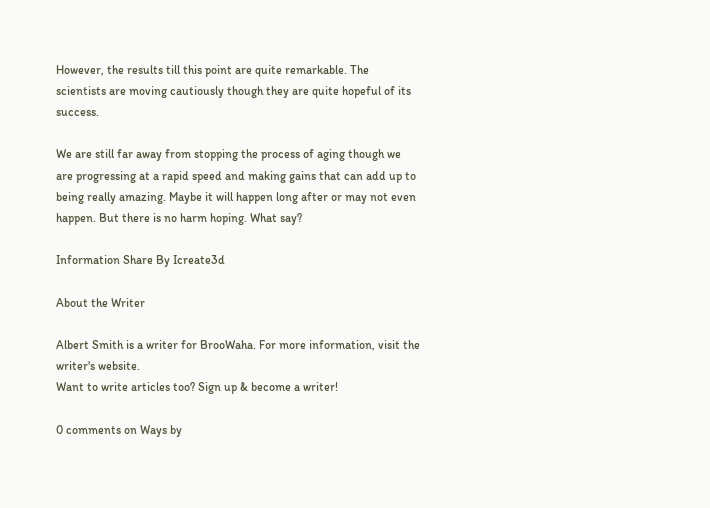However, the results till this point are quite remarkable. The scientists are moving cautiously though they are quite hopeful of its success.

We are still far away from stopping the process of aging though we are progressing at a rapid speed and making gains that can add up to being really amazing. Maybe it will happen long after or may not even happen. But there is no harm hoping. What say?

Information Share By Icreate3d

About the Writer

Albert Smith is a writer for BrooWaha. For more information, visit the writer's website.
Want to write articles too? Sign up & become a writer!

0 comments on Ways by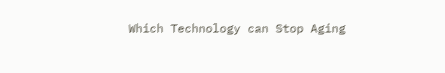Which Technology can Stop Aging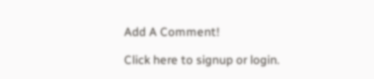Add A Comment!

Click here to signup or login.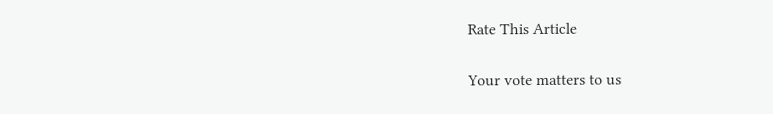Rate This Article

Your vote matters to us